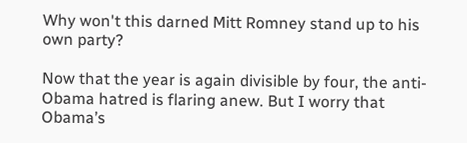Why won't this darned Mitt Romney stand up to his own party?

Now that the year is again divisible by four, the anti-Obama hatred is flaring anew. But I worry that Obama’s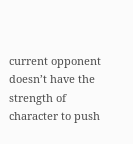current opponent doesn’t have the strength of character to push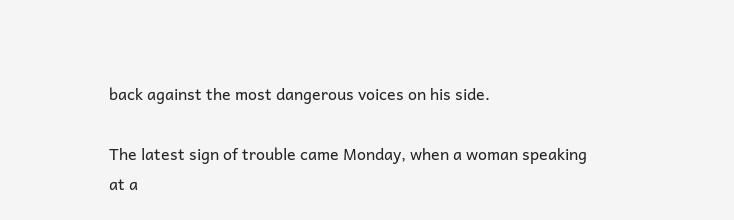back against the most dangerous voices on his side.

The latest sign of trouble came Monday, when a woman speaking at a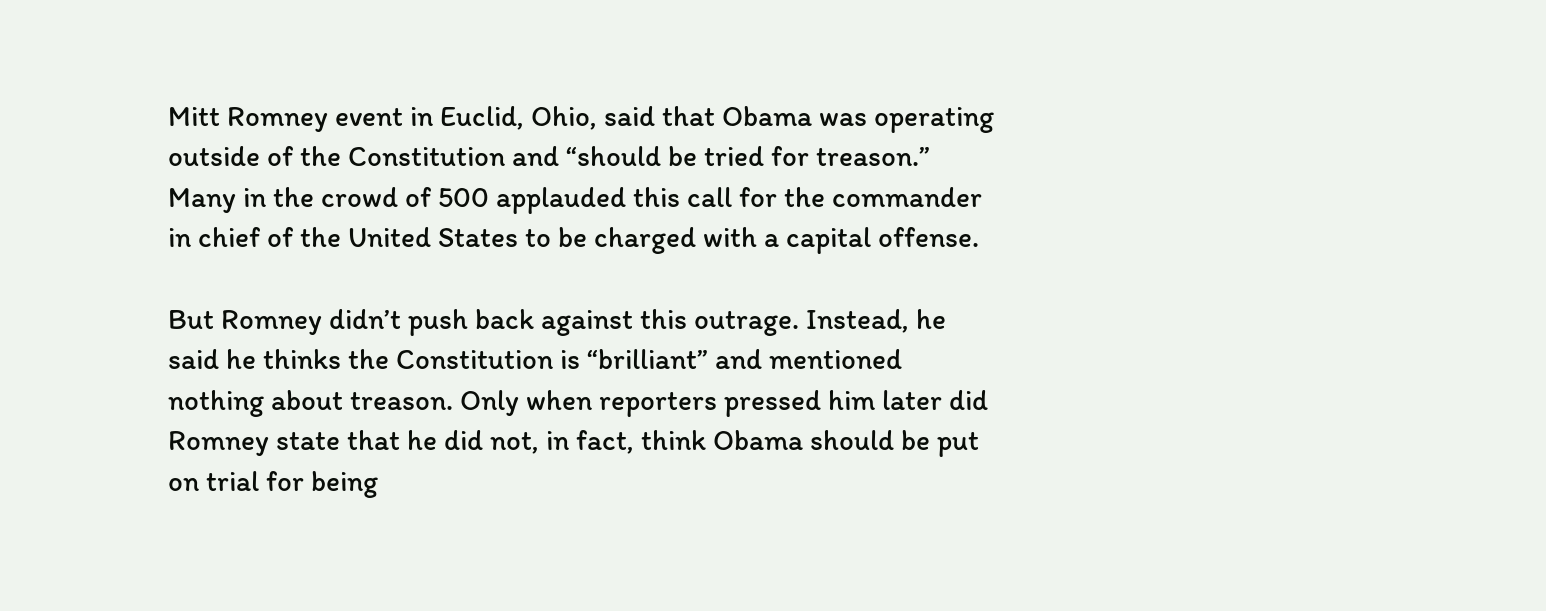Mitt Romney event in Euclid, Ohio, said that Obama was operating outside of the Constitution and “should be tried for treason.” Many in the crowd of 500 applauded this call for the commander in chief of the United States to be charged with a capital offense.

But Romney didn’t push back against this outrage. Instead, he said he thinks the Constitution is “brilliant” and mentioned nothing about treason. Only when reporters pressed him later did Romney state that he did not, in fact, think Obama should be put on trial for being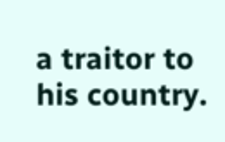a traitor to his country.